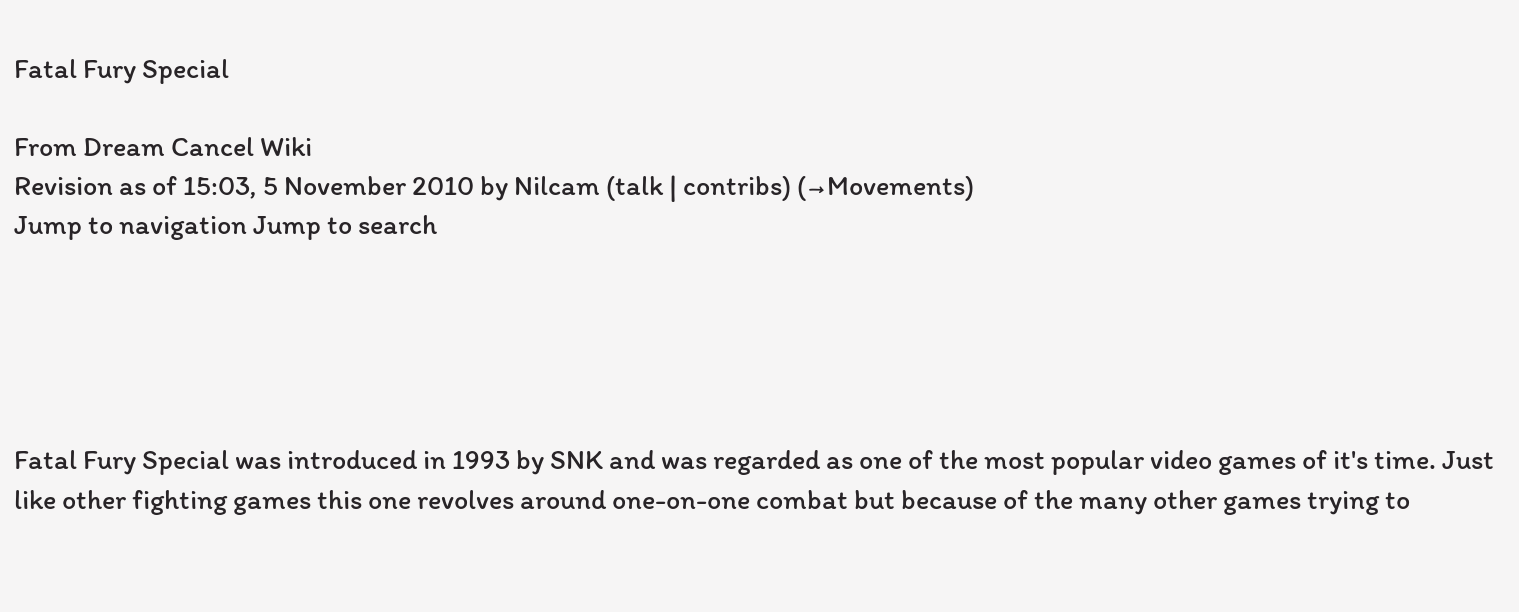Fatal Fury Special

From Dream Cancel Wiki
Revision as of 15:03, 5 November 2010 by Nilcam (talk | contribs) (→Movements)
Jump to navigation Jump to search





Fatal Fury Special was introduced in 1993 by SNK and was regarded as one of the most popular video games of it's time. Just like other fighting games this one revolves around one-on-one combat but because of the many other games trying to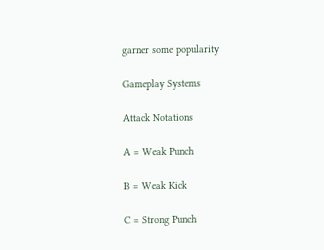garner some popularity

Gameplay Systems

Attack Notations

A = Weak Punch

B = Weak Kick

C = Strong Punch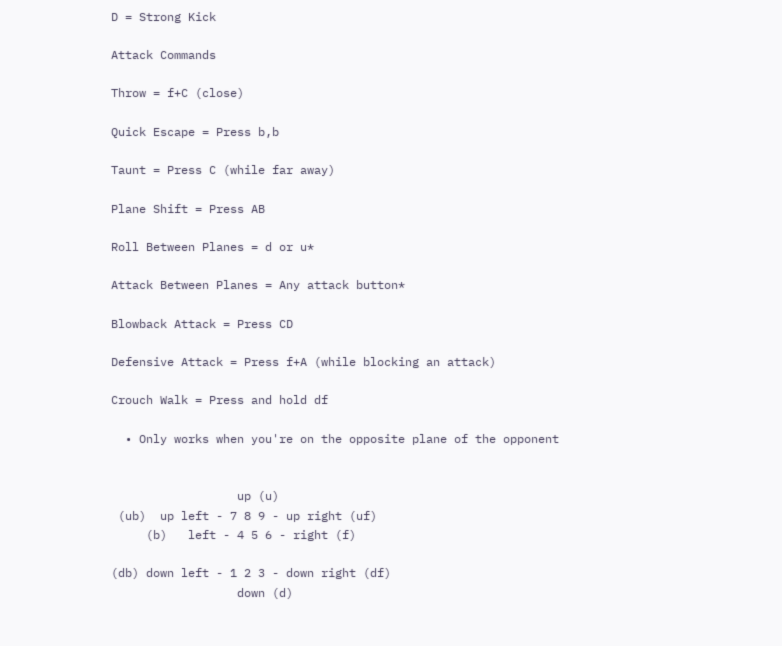D = Strong Kick

Attack Commands

Throw = f+C (close)

Quick Escape = Press b,b

Taunt = Press C (while far away)

Plane Shift = Press AB

Roll Between Planes = d or u*

Attack Between Planes = Any attack button*

Blowback Attack = Press CD

Defensive Attack = Press f+A (while blocking an attack)

Crouch Walk = Press and hold df

  • Only works when you're on the opposite plane of the opponent


                  up (u)
 (ub)  up left - 7 8 9 - up right (uf)
     (b)   left - 4 5 6 - right (f)

(db) down left - 1 2 3 - down right (df)
                  down (d)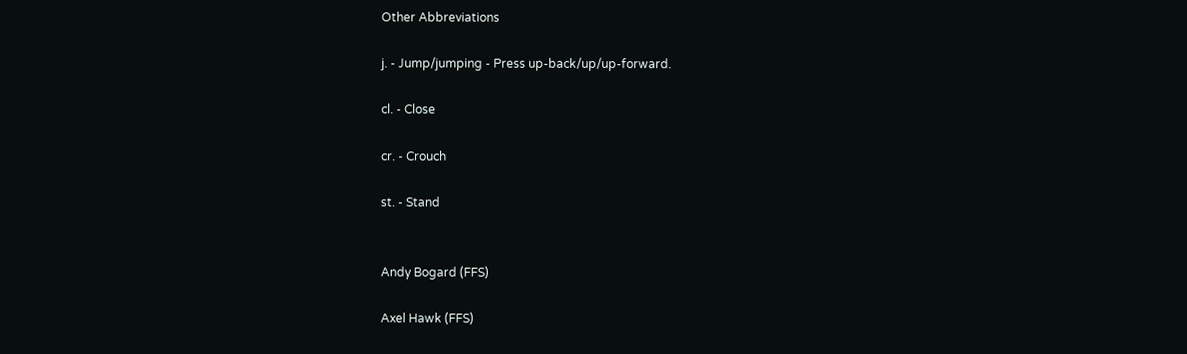Other Abbreviations

j. - Jump/jumping - Press up-back/up/up-forward.

cl. - Close

cr. - Crouch

st. - Stand


Andy Bogard (FFS)

Axel Hawk (FFS)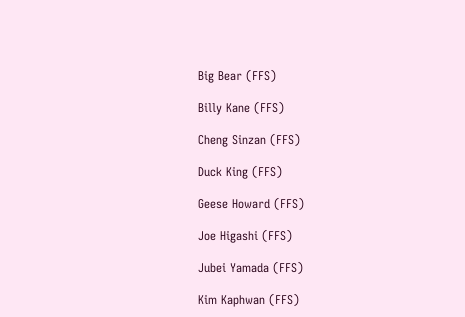Big Bear (FFS)

Billy Kane (FFS)

Cheng Sinzan (FFS)

Duck King (FFS)

Geese Howard (FFS)

Joe Higashi (FFS)

Jubei Yamada (FFS)

Kim Kaphwan (FFS)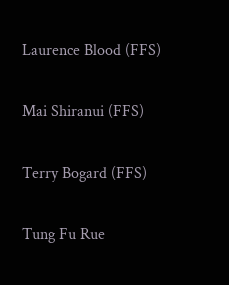Laurence Blood (FFS)

Mai Shiranui (FFS)

Terry Bogard (FFS)

Tung Fu Rue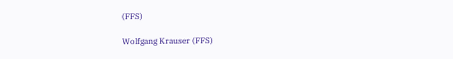(FFS)

Wolfgang Krauser (FFS)